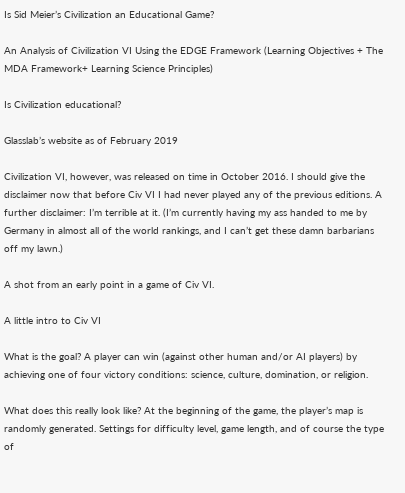Is Sid Meier’s Civilization an Educational Game?

An Analysis of Civilization VI Using the EDGE Framework (Learning Objectives + The MDA Framework+ Learning Science Principles)

Is Civilization educational?

Glasslab’s website as of February 2019

Civilization VI, however, was released on time in October 2016. I should give the disclaimer now that before Civ VI I had never played any of the previous editions. A further disclaimer: I’m terrible at it. (I’m currently having my ass handed to me by Germany in almost all of the world rankings, and I can’t get these damn barbarians off my lawn.)

A shot from an early point in a game of Civ VI.

A little intro to Civ VI

What is the goal? A player can win (against other human and/or AI players) by achieving one of four victory conditions: science, culture, domination, or religion.

What does this really look like? At the beginning of the game, the player’s map is randomly generated. Settings for difficulty level, game length, and of course the type of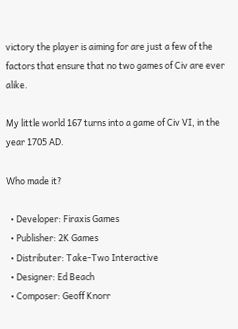victory the player is aiming for are just a few of the factors that ensure that no two games of Civ are ever alike.

My little world 167 turns into a game of Civ VI, in the year 1705 AD.

Who made it?

  • Developer: Firaxis Games
  • Publisher: 2K Games
  • Distributer: Take-Two Interactive
  • Designer: Ed Beach
  • Composer: Geoff Knorr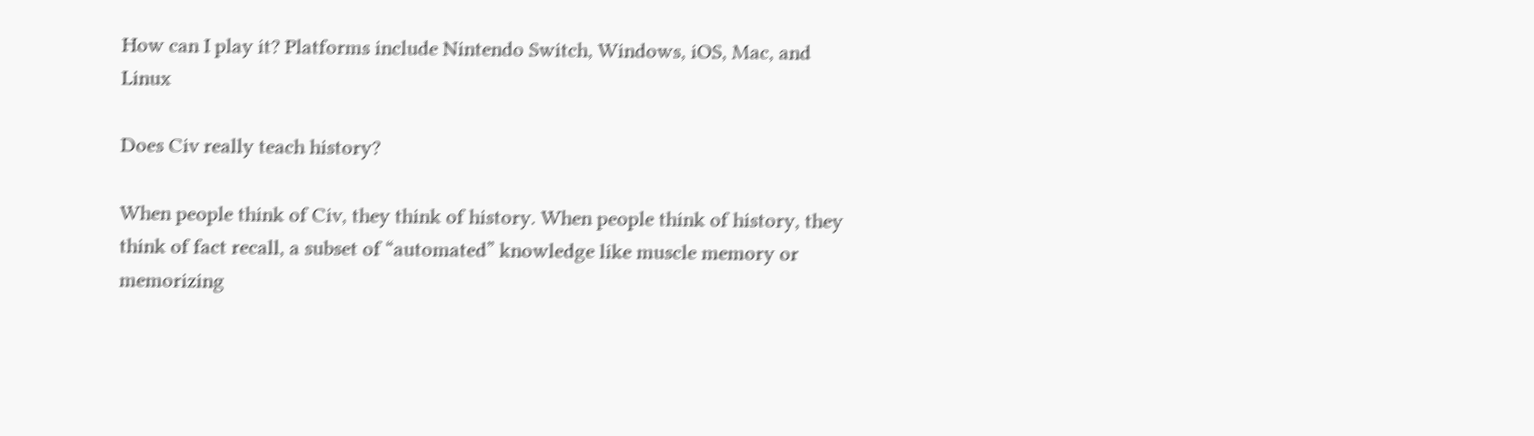How can I play it? Platforms include Nintendo Switch, Windows, iOS, Mac, and Linux

Does Civ really teach history?

When people think of Civ, they think of history. When people think of history, they think of fact recall, a subset of “automated” knowledge like muscle memory or memorizing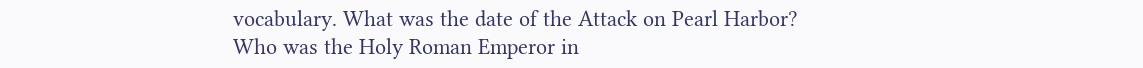vocabulary. What was the date of the Attack on Pearl Harbor? Who was the Holy Roman Emperor in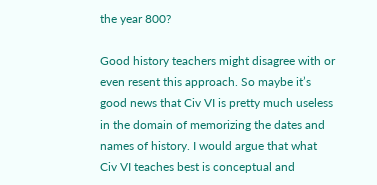the year 800?

Good history teachers might disagree with or even resent this approach. So maybe it’s good news that Civ VI is pretty much useless in the domain of memorizing the dates and names of history. I would argue that what Civ VI teaches best is conceptual and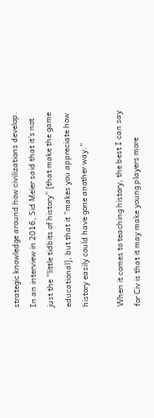strategic knowledge around how civilizations develop. In an interview in 2016, Sid Meier said that it’s not just the “little tidbits of history” [that make the game educational], but that it “makes you appreciate how history easily could have gone another way.”

When it comes to teaching history, the best I can say for Civ is that it may make young players more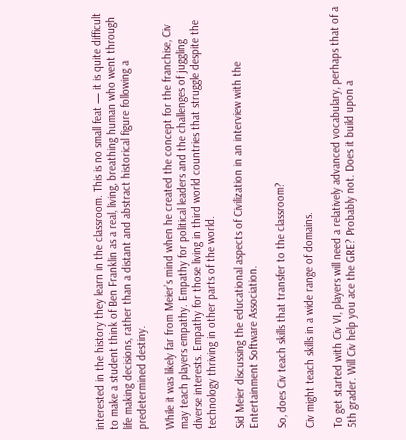interested in the history they learn in the classroom. This is no small feat — it is quite difficult to make a student think of Ben Franklin as a real, living, breathing human who went through life making decisions, rather than a distant and abstract historical figure following a predetermined destiny.

While it was likely far from Meier’s mind when he created the concept for the franchise, Civ may teach players empathy. Empathy for political leaders and the challenges of juggling diverse interests. Empathy for those living in third world countries that struggle despite the technology thriving in other parts of the world.

Sid Meier discussing the educational aspects of Civilization in an interview with the Entertainment Software Association.

So, does Civ teach skills that transfer to the classroom?

Civ might teach skills in a wide range of domains.

To get started with Civ VI, players will need a relatively advanced vocabulary, perhaps that of a 5th grader. Will Civ help you ace the GRE? Probably not. Does it build upon a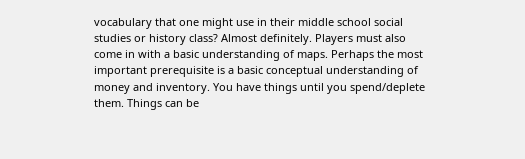vocabulary that one might use in their middle school social studies or history class? Almost definitely. Players must also come in with a basic understanding of maps. Perhaps the most important prerequisite is a basic conceptual understanding of money and inventory. You have things until you spend/deplete them. Things can be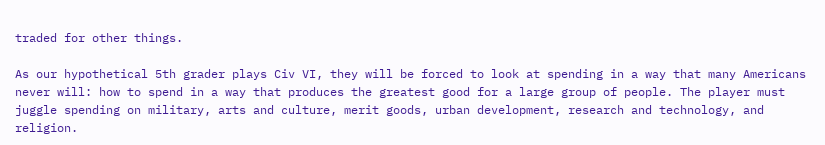traded for other things.

As our hypothetical 5th grader plays Civ VI, they will be forced to look at spending in a way that many Americans never will: how to spend in a way that produces the greatest good for a large group of people. The player must juggle spending on military, arts and culture, merit goods, urban development, research and technology, and religion.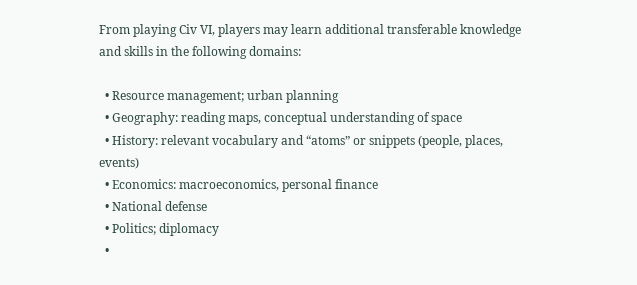From playing Civ VI, players may learn additional transferable knowledge and skills in the following domains:

  • Resource management; urban planning
  • Geography: reading maps, conceptual understanding of space
  • History: relevant vocabulary and “atoms” or snippets (people, places, events)
  • Economics: macroeconomics, personal finance
  • National defense
  • Politics; diplomacy
  •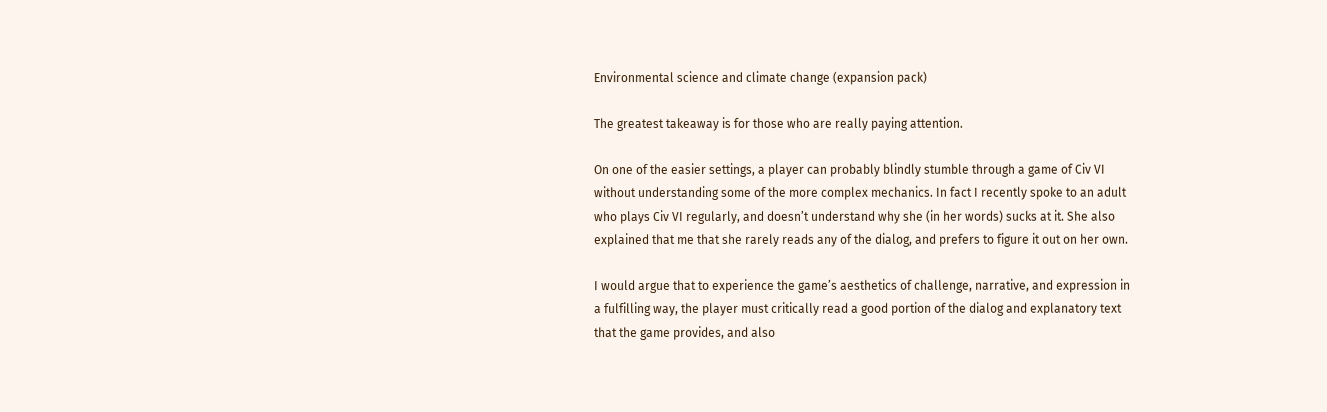Environmental science and climate change (expansion pack)

The greatest takeaway is for those who are really paying attention.

On one of the easier settings, a player can probably blindly stumble through a game of Civ VI without understanding some of the more complex mechanics. In fact I recently spoke to an adult who plays Civ VI regularly, and doesn’t understand why she (in her words) sucks at it. She also explained that me that she rarely reads any of the dialog, and prefers to figure it out on her own.

I would argue that to experience the game’s aesthetics of challenge, narrative, and expression in a fulfilling way, the player must critically read a good portion of the dialog and explanatory text that the game provides, and also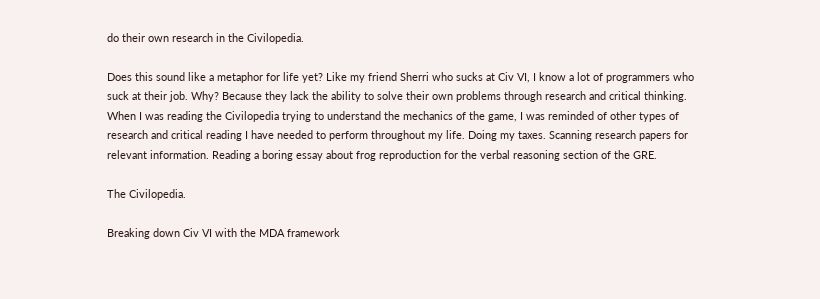do their own research in the Civilopedia.

Does this sound like a metaphor for life yet? Like my friend Sherri who sucks at Civ VI, I know a lot of programmers who suck at their job. Why? Because they lack the ability to solve their own problems through research and critical thinking. When I was reading the Civilopedia trying to understand the mechanics of the game, I was reminded of other types of research and critical reading I have needed to perform throughout my life. Doing my taxes. Scanning research papers for relevant information. Reading a boring essay about frog reproduction for the verbal reasoning section of the GRE.

The Civilopedia.

Breaking down Civ VI with the MDA framework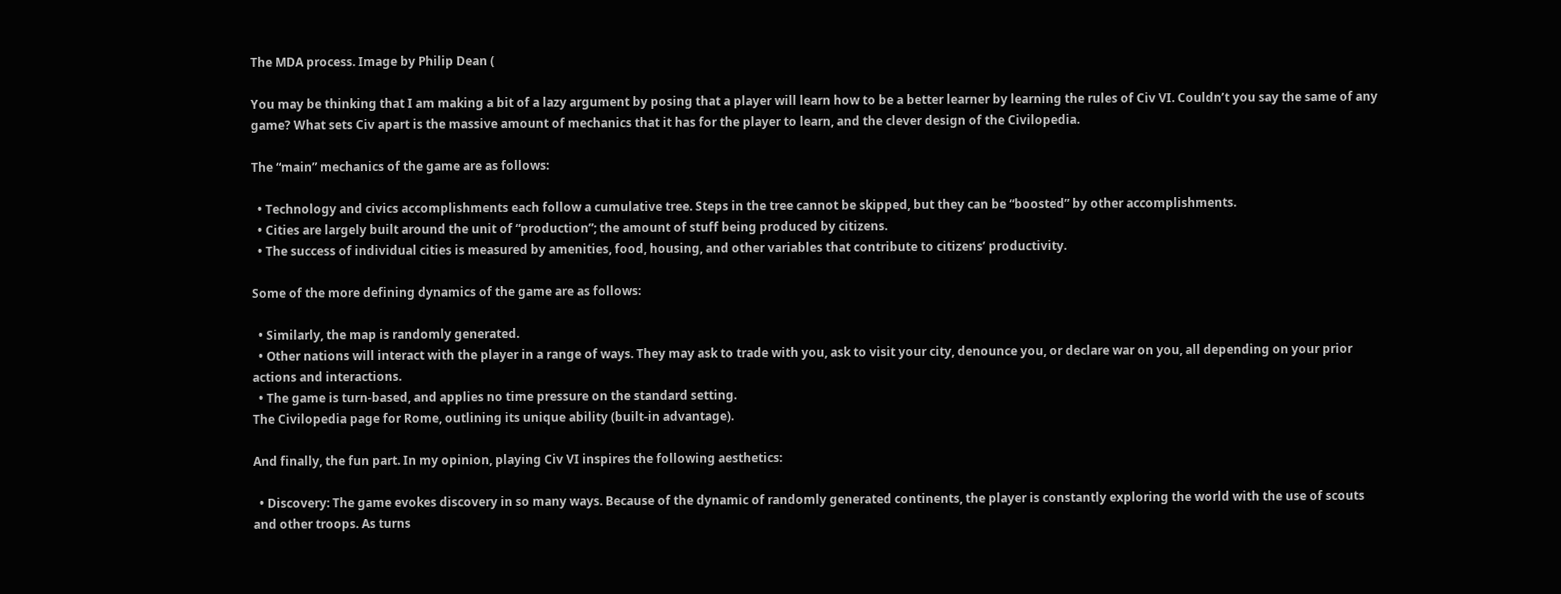The MDA process. Image by Philip Dean (

You may be thinking that I am making a bit of a lazy argument by posing that a player will learn how to be a better learner by learning the rules of Civ VI. Couldn’t you say the same of any game? What sets Civ apart is the massive amount of mechanics that it has for the player to learn, and the clever design of the Civilopedia.

The “main” mechanics of the game are as follows:

  • Technology and civics accomplishments each follow a cumulative tree. Steps in the tree cannot be skipped, but they can be “boosted” by other accomplishments.
  • Cities are largely built around the unit of “production”; the amount of stuff being produced by citizens.
  • The success of individual cities is measured by amenities, food, housing, and other variables that contribute to citizens’ productivity.

Some of the more defining dynamics of the game are as follows:

  • Similarly, the map is randomly generated.
  • Other nations will interact with the player in a range of ways. They may ask to trade with you, ask to visit your city, denounce you, or declare war on you, all depending on your prior actions and interactions.
  • The game is turn-based, and applies no time pressure on the standard setting.
The Civilopedia page for Rome, outlining its unique ability (built-in advantage).

And finally, the fun part. In my opinion, playing Civ VI inspires the following aesthetics:

  • Discovery: The game evokes discovery in so many ways. Because of the dynamic of randomly generated continents, the player is constantly exploring the world with the use of scouts and other troops. As turns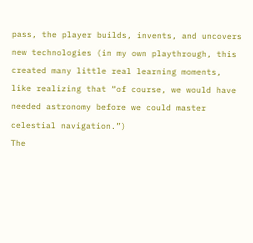pass, the player builds, invents, and uncovers new technologies (in my own playthrough, this created many little real learning moments, like realizing that “of course, we would have needed astronomy before we could master celestial navigation.”)
The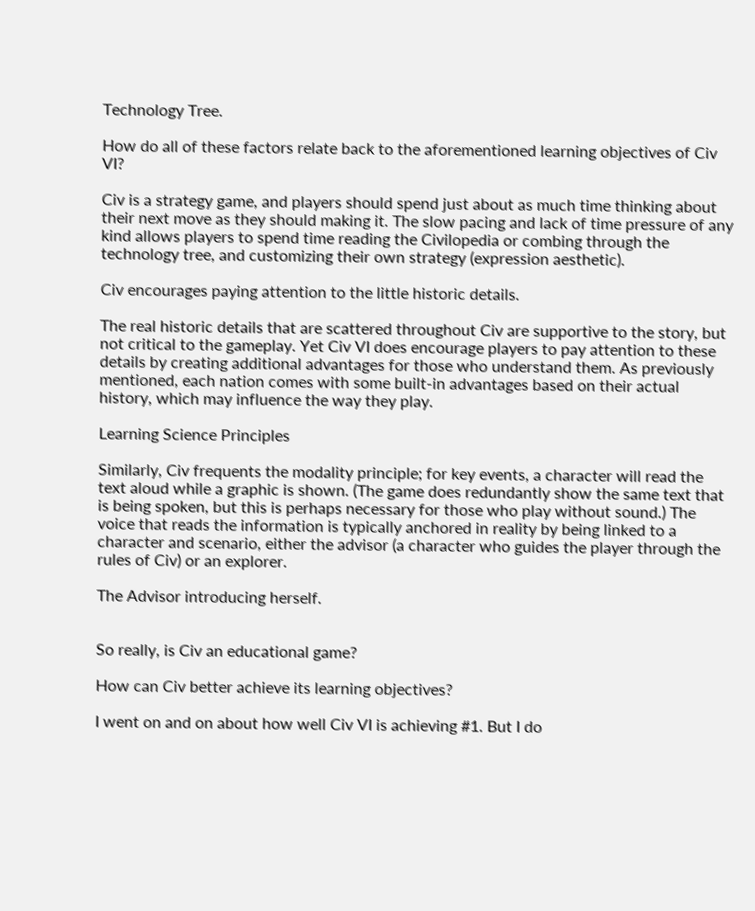Technology Tree.

How do all of these factors relate back to the aforementioned learning objectives of Civ VI?

Civ is a strategy game, and players should spend just about as much time thinking about their next move as they should making it. The slow pacing and lack of time pressure of any kind allows players to spend time reading the Civilopedia or combing through the technology tree, and customizing their own strategy (expression aesthetic).

Civ encourages paying attention to the little historic details.

The real historic details that are scattered throughout Civ are supportive to the story, but not critical to the gameplay. Yet Civ VI does encourage players to pay attention to these details by creating additional advantages for those who understand them. As previously mentioned, each nation comes with some built-in advantages based on their actual history, which may influence the way they play.

Learning Science Principles

Similarly, Civ frequents the modality principle; for key events, a character will read the text aloud while a graphic is shown. (The game does redundantly show the same text that is being spoken, but this is perhaps necessary for those who play without sound.) The voice that reads the information is typically anchored in reality by being linked to a character and scenario, either the advisor (a character who guides the player through the rules of Civ) or an explorer.

The Advisor introducing herself.


So really, is Civ an educational game?

How can Civ better achieve its learning objectives?

I went on and on about how well Civ VI is achieving #1. But I do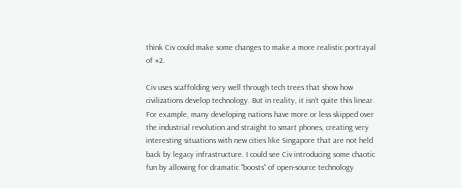think Civ could make some changes to make a more realistic portrayal of #2.

Civ uses scaffolding very well through tech trees that show how civilizations develop technology. But in reality, it isn’t quite this linear. For example, many developing nations have more or less skipped over the industrial revolution and straight to smart phones, creating very interesting situations with new cities like Singapore that are not held back by legacy infrastructure. I could see Civ introducing some chaotic fun by allowing for dramatic “boosts” of open-source technology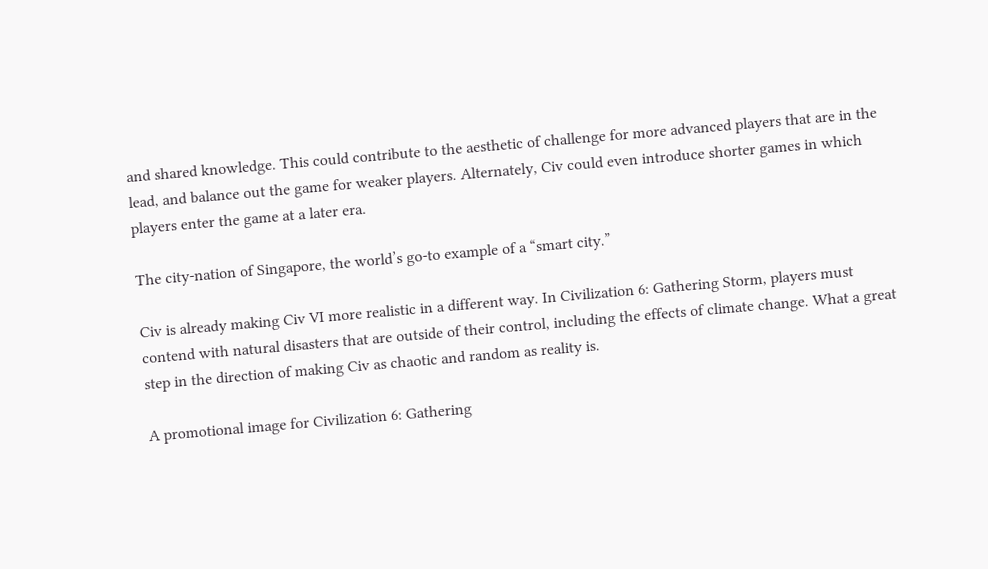and shared knowledge. This could contribute to the aesthetic of challenge for more advanced players that are in the lead, and balance out the game for weaker players. Alternately, Civ could even introduce shorter games in which players enter the game at a later era.

The city-nation of Singapore, the world’s go-to example of a “smart city.”

Civ is already making Civ VI more realistic in a different way. In Civilization 6: Gathering Storm, players must contend with natural disasters that are outside of their control, including the effects of climate change. What a great step in the direction of making Civ as chaotic and random as reality is.

A promotional image for Civilization 6: Gathering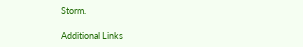Storm.

Additional Links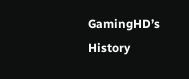GamingHD’s History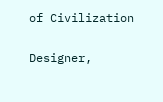of Civilization

Designer,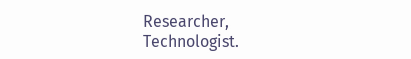Researcher, Technologist.